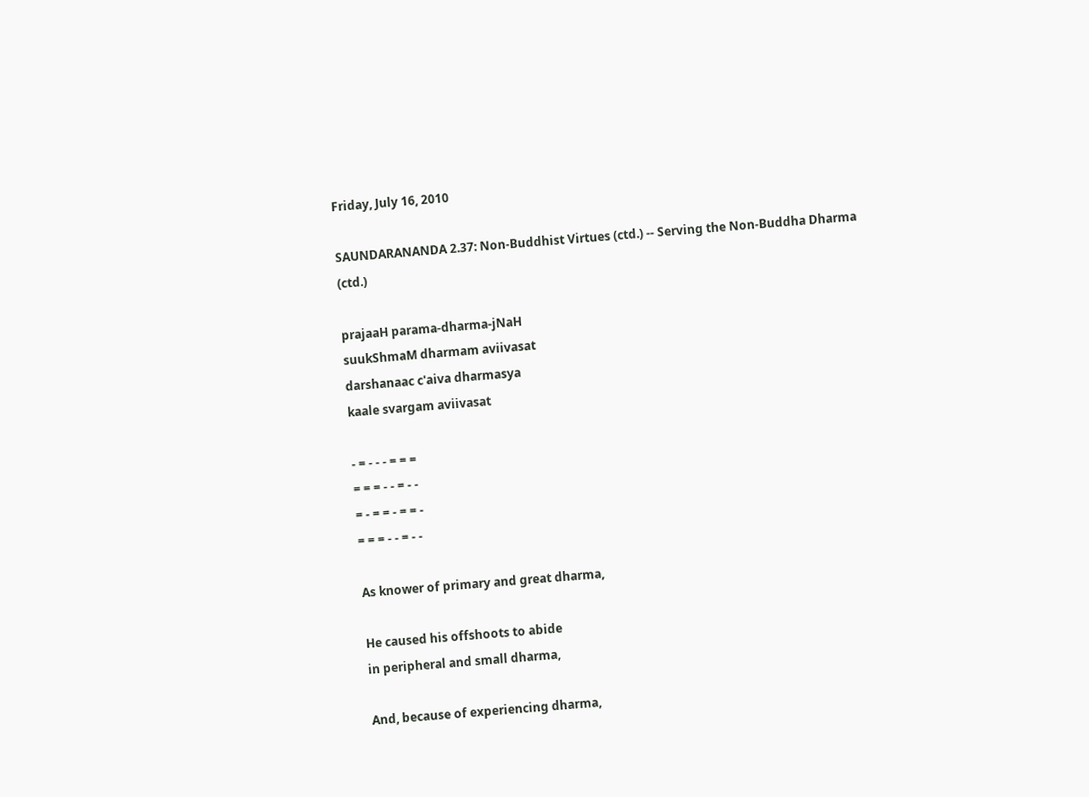Friday, July 16, 2010

SAUNDARANANDA 2.37: Non-Buddhist Virtues (ctd.) -- Serving the Non-Buddha Dharma (ctd.)

prajaaH parama-dharma-jNaH
suukShmaM dharmam aviivasat
darshanaac c'aiva dharmasya
kaale svargam aviivasat

- = - - - = = =
= = = - - = - -
= - = = - = = -
= = = - - = - -

As knower of primary and great dharma,

He caused his offshoots to abide
in peripheral and small dharma,

And, because of experiencing dharma,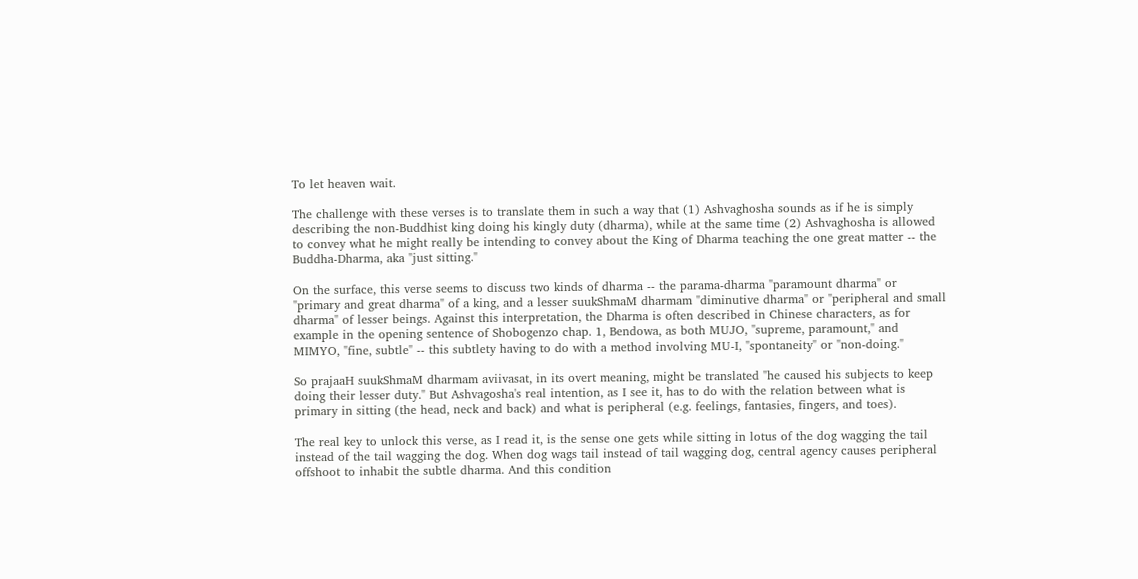To let heaven wait.

The challenge with these verses is to translate them in such a way that (1) Ashvaghosha sounds as if he is simply describing the non-Buddhist king doing his kingly duty (dharma), while at the same time (2) Ashvaghosha is allowed to convey what he might really be intending to convey about the King of Dharma teaching the one great matter -- the Buddha-Dharma, aka "just sitting."

On the surface, this verse seems to discuss two kinds of dharma -- the parama-dharma "paramount dharma" or "primary and great dharma" of a king, and a lesser suukShmaM dharmam "diminutive dharma" or "peripheral and small dharma" of lesser beings. Against this interpretation, the Dharma is often described in Chinese characters, as for example in the opening sentence of Shobogenzo chap. 1, Bendowa, as both MUJO, "supreme, paramount," and MIMYO, "fine, subtle" -- this subtlety having to do with a method involving MU-I, "spontaneity" or "non-doing."

So prajaaH suukShmaM dharmam aviivasat, in its overt meaning, might be translated "he caused his subjects to keep doing their lesser duty." But Ashvagosha's real intention, as I see it, has to do with the relation between what is primary in sitting (the head, neck and back) and what is peripheral (e.g. feelings, fantasies, fingers, and toes).

The real key to unlock this verse, as I read it, is the sense one gets while sitting in lotus of the dog wagging the tail instead of the tail wagging the dog. When dog wags tail instead of tail wagging dog, central agency causes peripheral offshoot to inhabit the subtle dharma. And this condition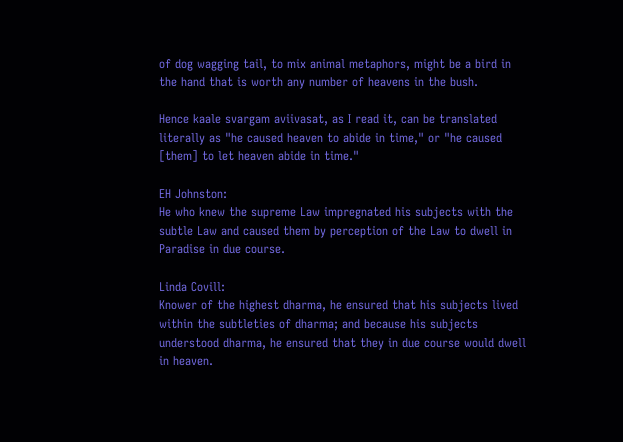of dog wagging tail, to mix animal metaphors, might be a bird in the hand that is worth any number of heavens in the bush.

Hence kaale svargam aviivasat, as I read it, can be translated literally as "he caused heaven to abide in time," or "he caused [them] to let heaven abide in time."

EH Johnston:
He who knew the supreme Law impregnated his subjects with the subtle Law and caused them by perception of the Law to dwell in Paradise in due course.

Linda Covill:
Knower of the highest dharma, he ensured that his subjects lived within the subtleties of dharma; and because his subjects understood dharma, he ensured that they in due course would dwell in heaven.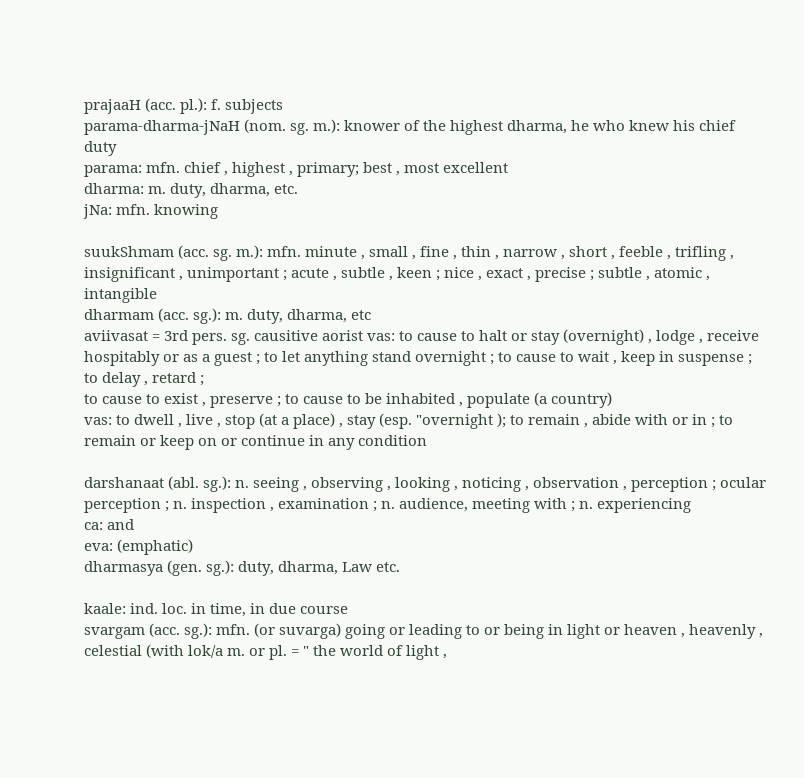prajaaH (acc. pl.): f. subjects
parama-dharma-jNaH (nom. sg. m.): knower of the highest dharma, he who knew his chief duty
parama: mfn. chief , highest , primary; best , most excellent
dharma: m. duty, dharma, etc.
jNa: mfn. knowing

suukShmam (acc. sg. m.): mfn. minute , small , fine , thin , narrow , short , feeble , trifling , insignificant , unimportant ; acute , subtle , keen ; nice , exact , precise ; subtle , atomic , intangible
dharmam (acc. sg.): m. duty, dharma, etc
aviivasat = 3rd pers. sg. causitive aorist vas: to cause to halt or stay (overnight) , lodge , receive hospitably or as a guest ; to let anything stand overnight ; to cause to wait , keep in suspense ; to delay , retard ;
to cause to exist , preserve ; to cause to be inhabited , populate (a country)
vas: to dwell , live , stop (at a place) , stay (esp. "overnight ); to remain , abide with or in ; to remain or keep on or continue in any condition

darshanaat (abl. sg.): n. seeing , observing , looking , noticing , observation , perception ; ocular perception ; n. inspection , examination ; n. audience, meeting with ; n. experiencing
ca: and
eva: (emphatic)
dharmasya (gen. sg.): duty, dharma, Law etc.

kaale: ind. loc. in time, in due course
svargam (acc. sg.): mfn. (or suvarga) going or leading to or being in light or heaven , heavenly , celestial (with lok/a m. or pl. = " the world of light ,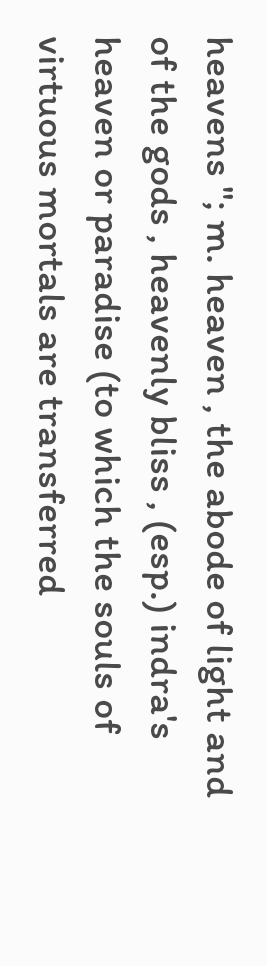heavens "; m. heaven , the abode of light and of the gods , heavenly bliss , (esp.) indra's heaven or paradise (to which the souls of virtuous mortals are transferred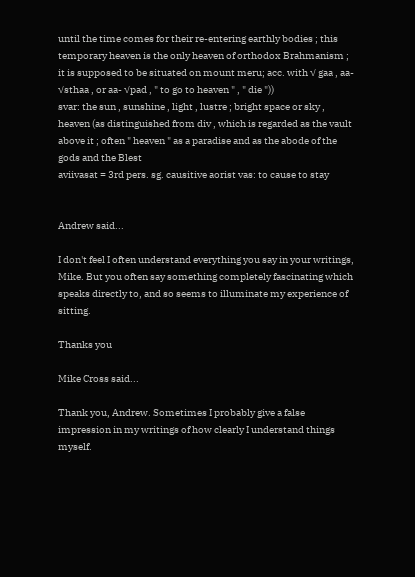until the time comes for their re-entering earthly bodies ; this temporary heaven is the only heaven of orthodox Brahmanism ; it is supposed to be situated on mount meru; acc. with √ gaa , aa- √sthaa , or aa- √pad , " to go to heaven " , " die "))
svar: the sun , sunshine , light , lustre ; bright space or sky , heaven (as distinguished from div , which is regarded as the vault above it ; often " heaven " as a paradise and as the abode of the gods and the Blest
aviivasat = 3rd pers. sg. causitive aorist vas: to cause to stay


Andrew said...

I don't feel I often understand everything you say in your writings, Mike. But you often say something completely fascinating which speaks directly to, and so seems to illuminate my experience of sitting.

Thanks you

Mike Cross said...

Thank you, Andrew. Sometimes I probably give a false impression in my writings of how clearly I understand things myself.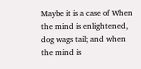Maybe it is a case of When the mind is enlightened, dog wags tail; and when the mind is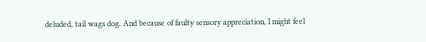deluded, tail wags dog. And because of faulty sensory appreciation, I might feel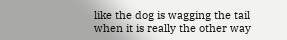like the dog is wagging the tail when it is really the other way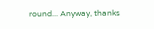round... Anyway, thanks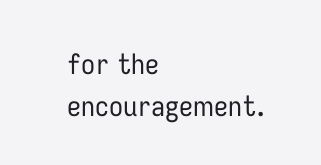for the encouragement.